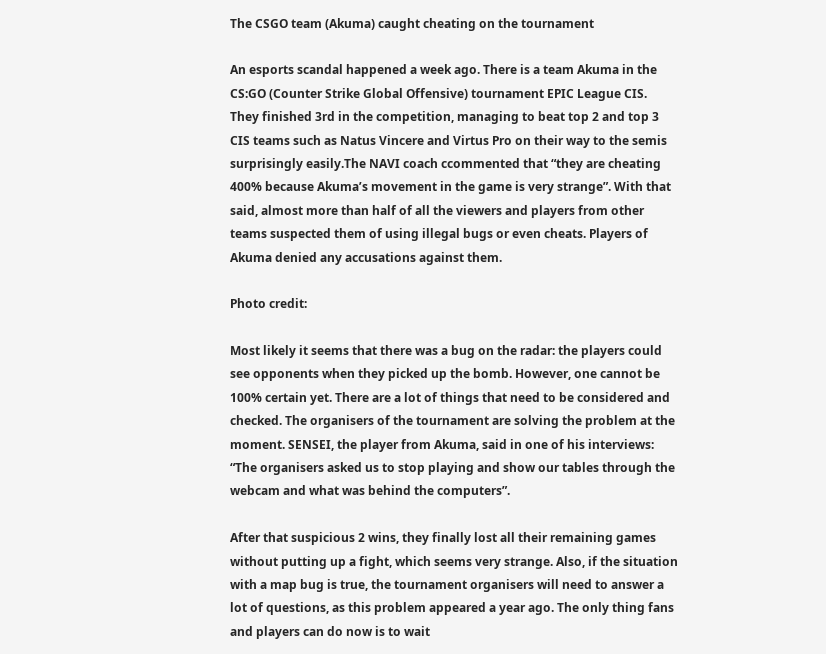The CSGO team (Akuma) caught cheating on the tournament

An esports scandal happened a week ago. There is a team Akuma in the CS:GO (Counter Strike Global Offensive) tournament EPIC League CIS. They finished 3rd in the competition, managing to beat top 2 and top 3 CIS teams such as Natus Vincere and Virtus Pro on their way to the semis surprisingly easily.The NAVI coach ccommented that “they are cheating 400% because Akuma’s movement in the game is very strange”. With that said, almost more than half of all the viewers and players from other teams suspected them of using illegal bugs or even cheats. Players of Akuma denied any accusations against them.

Photo credit:

Most likely it seems that there was a bug on the radar: the players could see opponents when they picked up the bomb. However, one cannot be 100% certain yet. There are a lot of things that need to be considered and checked. The organisers of the tournament are solving the problem at the moment. SENSEI, the player from Akuma, said in one of his interviews: “The organisers asked us to stop playing and show our tables through the webcam and what was behind the computers”.

After that suspicious 2 wins, they finally lost all their remaining games without putting up a fight, which seems very strange. Also, if the situation with a map bug is true, the tournament organisers will need to answer a lot of questions, as this problem appeared a year ago. The only thing fans and players can do now is to wait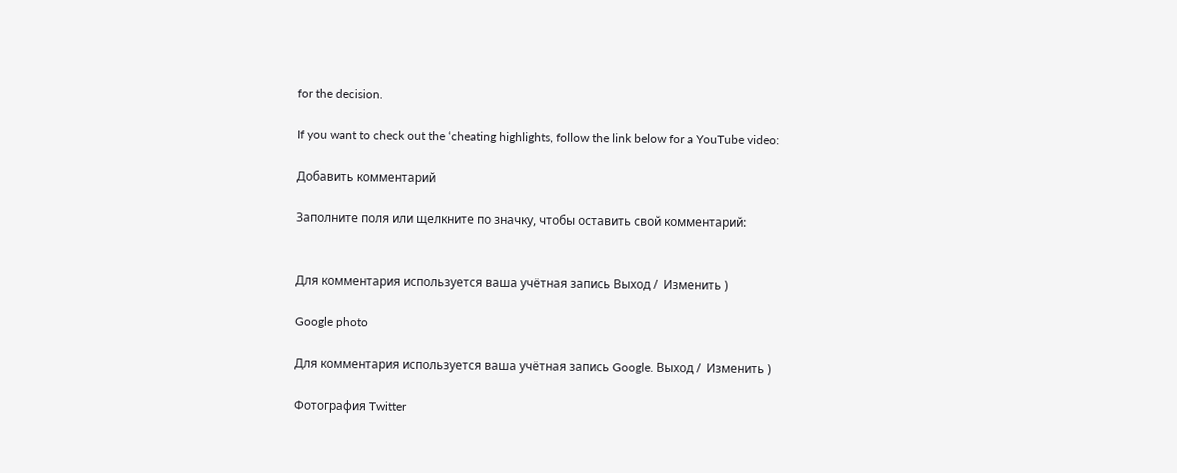for the decision.

If you want to check out the ‘cheating highlights, follow the link below for a YouTube video:

Добавить комментарий

Заполните поля или щелкните по значку, чтобы оставить свой комментарий:


Для комментария используется ваша учётная запись Выход /  Изменить )

Google photo

Для комментария используется ваша учётная запись Google. Выход /  Изменить )

Фотография Twitter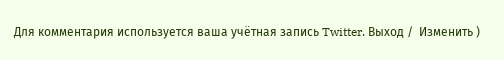Для комментария используется ваша учётная запись Twitter. Выход /  Изменить )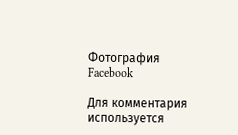Фотография Facebook

Для комментария используется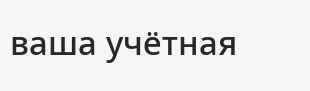ваша учётная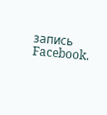запись Facebook.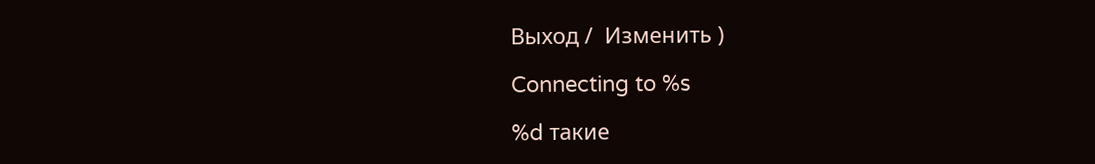Выход /  Изменить )

Connecting to %s

%d такие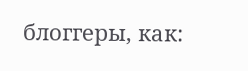блоггеры, как: